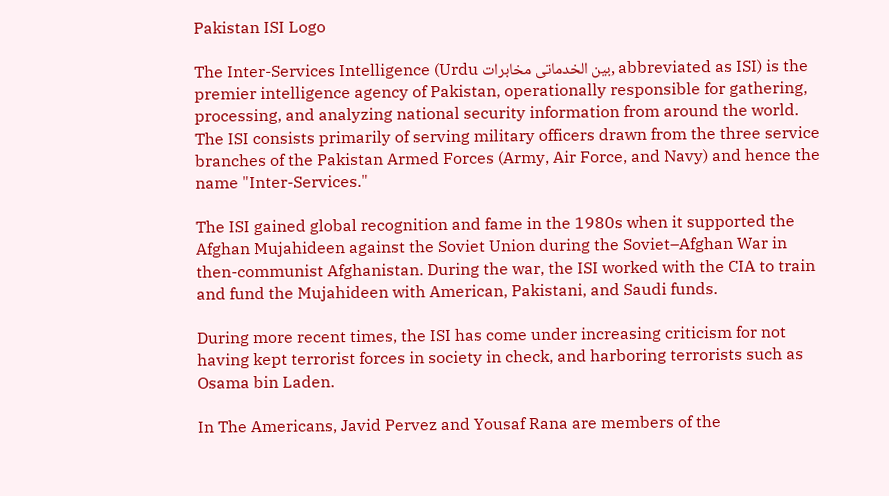Pakistan ISI Logo

The Inter-Services Intelligence (Urdu بین الخدماتی مخابرات, abbreviated as ISI) is the premier intelligence agency of Pakistan, operationally responsible for gathering, processing, and analyzing national security information from around the world. The ISI consists primarily of serving military officers drawn from the three service branches of the Pakistan Armed Forces (Army, Air Force, and Navy) and hence the name "Inter-Services."

The ISI gained global recognition and fame in the 1980s when it supported the Afghan Mujahideen against the Soviet Union during the Soviet–Afghan War in then-communist Afghanistan. During the war, the ISI worked with the CIA to train and fund the Mujahideen with American, Pakistani, and Saudi funds.

During more recent times, the ISI has come under increasing criticism for not having kept terrorist forces in society in check, and harboring terrorists such as Osama bin Laden.

In The Americans, Javid Pervez and Yousaf Rana are members of the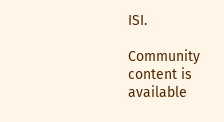ISI.

Community content is available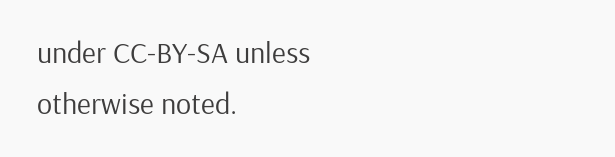under CC-BY-SA unless otherwise noted.